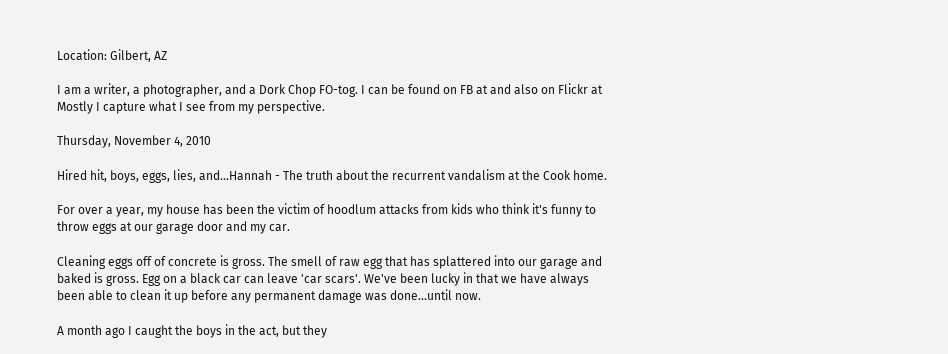Location: Gilbert, AZ

I am a writer, a photographer, and a Dork Chop FO-tog. I can be found on FB at and also on Flickr at Mostly I capture what I see from my perspective.

Thursday, November 4, 2010

Hired hit, boys, eggs, lies, and...Hannah - The truth about the recurrent vandalism at the Cook home.

For over a year, my house has been the victim of hoodlum attacks from kids who think it's funny to throw eggs at our garage door and my car.

Cleaning eggs off of concrete is gross. The smell of raw egg that has splattered into our garage and baked is gross. Egg on a black car can leave 'car scars'. We've been lucky in that we have always been able to clean it up before any permanent damage was done...until now.

A month ago I caught the boys in the act, but they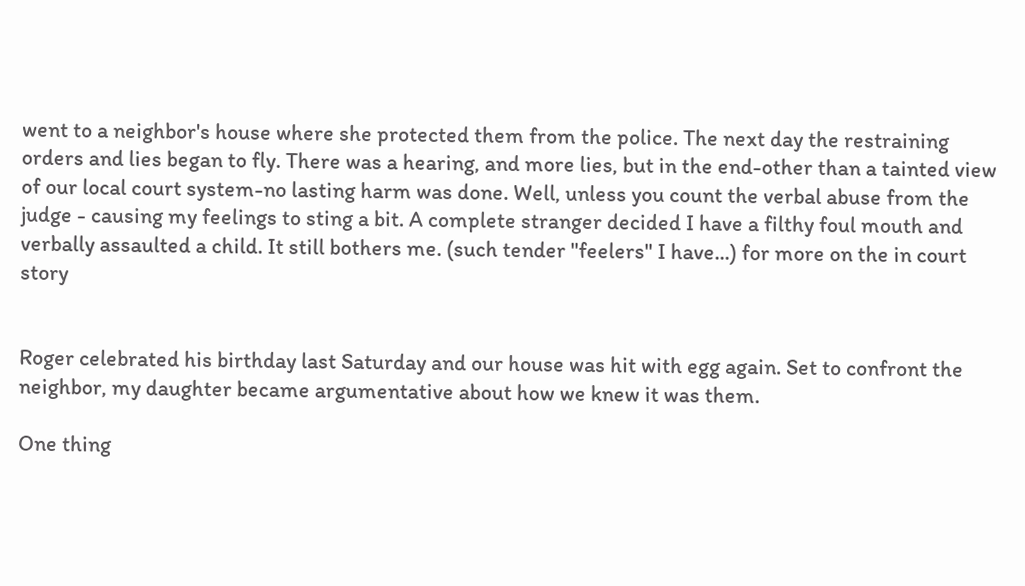went to a neighbor's house where she protected them from the police. The next day the restraining orders and lies began to fly. There was a hearing, and more lies, but in the end-other than a tainted view of our local court system-no lasting harm was done. Well, unless you count the verbal abuse from the judge - causing my feelings to sting a bit. A complete stranger decided I have a filthy foul mouth and verbally assaulted a child. It still bothers me. (such tender "feelers" I have...) for more on the in court story


Roger celebrated his birthday last Saturday and our house was hit with egg again. Set to confront the neighbor, my daughter became argumentative about how we knew it was them.

One thing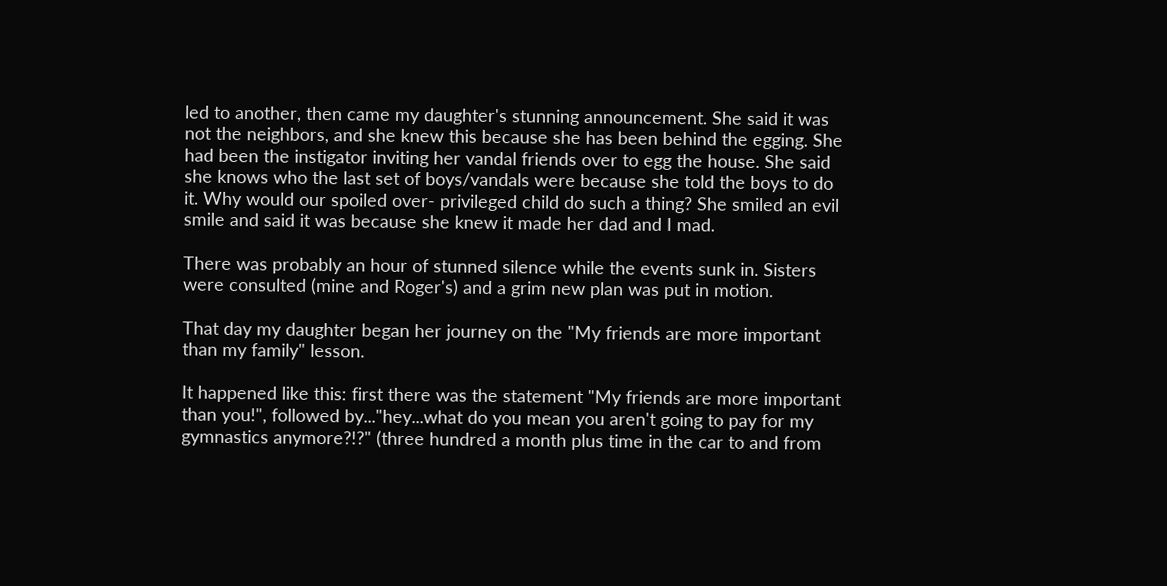led to another, then came my daughter's stunning announcement. She said it was not the neighbors, and she knew this because she has been behind the egging. She had been the instigator inviting her vandal friends over to egg the house. She said she knows who the last set of boys/vandals were because she told the boys to do it. Why would our spoiled over- privileged child do such a thing? She smiled an evil smile and said it was because she knew it made her dad and I mad.

There was probably an hour of stunned silence while the events sunk in. Sisters were consulted (mine and Roger's) and a grim new plan was put in motion.

That day my daughter began her journey on the "My friends are more important than my family" lesson.

It happened like this: first there was the statement "My friends are more important than you!", followed by..."hey...what do you mean you aren't going to pay for my gymnastics anymore?!?" (three hundred a month plus time in the car to and from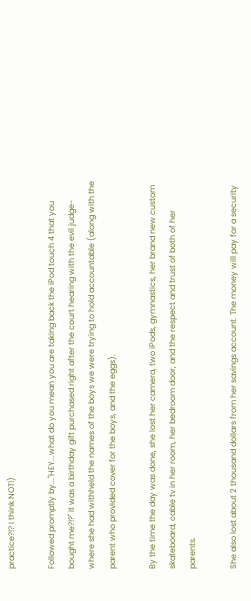practice?!? I think NOT!)

Followed promptly by..."HEY...what do you mean you are taking back the iPod touch 4 that you bought me?!?" It was a birthday gift purchased right after the court hearing with the evil judge- where she had withheld the names of the boys we were trying to hold accountable (along with the parent who provided cover for the boys, and the eggs).

By the time the day was done, she lost her camera, two iPods, gymnastics, her brand new custom skateboard, cable tv in her room, her bedroom door, and the respect and trust of both of her parents.

She also lost about 2 thousand dollars from her savings account. The money will pay for a security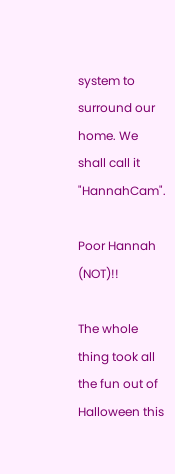system to surround our home. We shall call it "HannahCam".

Poor Hannah (NOT)!!

The whole thing took all the fun out of Halloween this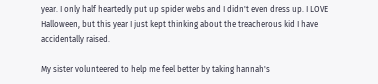year. I only half heartedly put up spider webs and I didn't even dress up. I LOVE Halloween, but this year I just kept thinking about the treacherous kid I have accidentally raised.

My sister volunteered to help me feel better by taking hannah's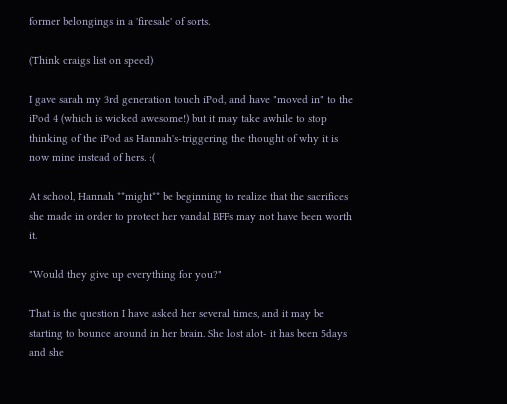former belongings in a 'firesale' of sorts.

(Think craigs list on speed)

I gave sarah my 3rd generation touch iPod, and have "moved in" to the iPod 4 (which is wicked awesome!) but it may take awhile to stop thinking of the iPod as Hannah's-triggering the thought of why it is now mine instead of hers. :(

At school, Hannah **might** be beginning to realize that the sacrifices she made in order to protect her vandal BFFs may not have been worth it.

"Would they give up everything for you?"

That is the question I have asked her several times, and it may be starting to bounce around in her brain. She lost alot- it has been 5days and she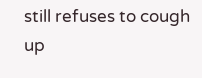still refuses to cough up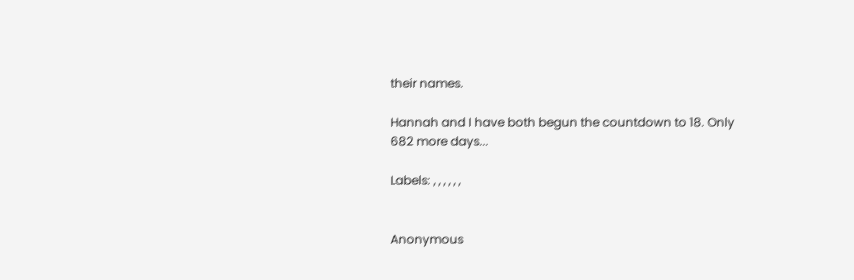their names.

Hannah and I have both begun the countdown to 18. Only 682 more days...

Labels: , , , , , ,


Anonymous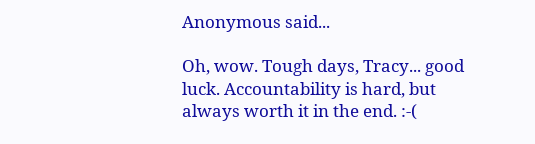Anonymous said...

Oh, wow. Tough days, Tracy... good luck. Accountability is hard, but always worth it in the end. :-(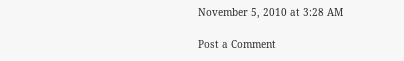November 5, 2010 at 3:28 AM

Post a Comment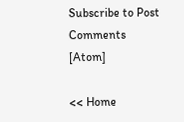Subscribe to Post Comments [Atom]

<< Home